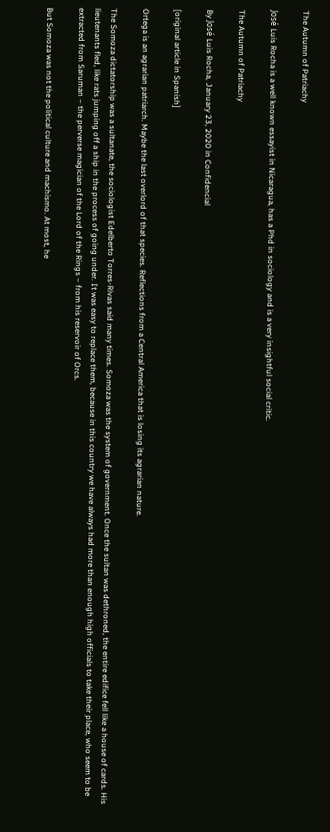The Autumn of Patriachy

José Luis Rocha is a well known essayist in Nicaragua, has a Phd in sociology and is a very insightful social critic.

The Autumn of Patriachy

By José Luis Rocha, January 23, 2020 in Confidencial

[original article in Spanish]

Ortega is an agrarian patriarch. Maybe the last overlord of that species. Reflections from a Central America that is losing its agrarian nature.

The Somoza dictatorship was a sultanate, the sociologist Edelberto Torres-Rivas said many times. Somoza was the system of government. Once the sultan was dethroned, the entire edifice fell like a house of cards. His lieutenants fled, like rats jumping off a ship in the process of going under. It was easy to replace them, because in this country we have always had more than enough high officials to take their place, who seem to be extracted from Saruman – the perverse magician of the Lord of the Rings – from his reservoir of Orcs.

But Somoza was not the political culture and machismo. At most, he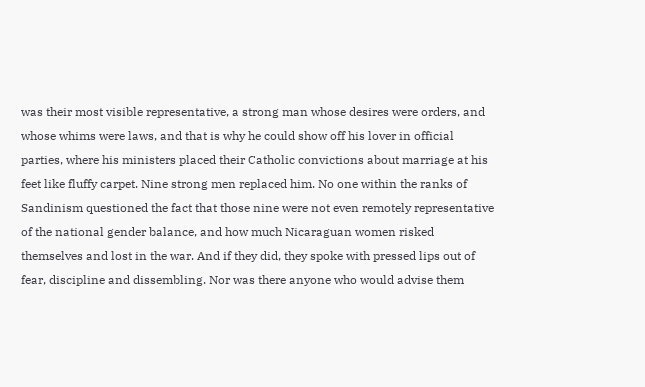was their most visible representative, a strong man whose desires were orders, and whose whims were laws, and that is why he could show off his lover in official parties, where his ministers placed their Catholic convictions about marriage at his feet like fluffy carpet. Nine strong men replaced him. No one within the ranks of Sandinism questioned the fact that those nine were not even remotely representative of the national gender balance, and how much Nicaraguan women risked themselves and lost in the war. And if they did, they spoke with pressed lips out of fear, discipline and dissembling. Nor was there anyone who would advise them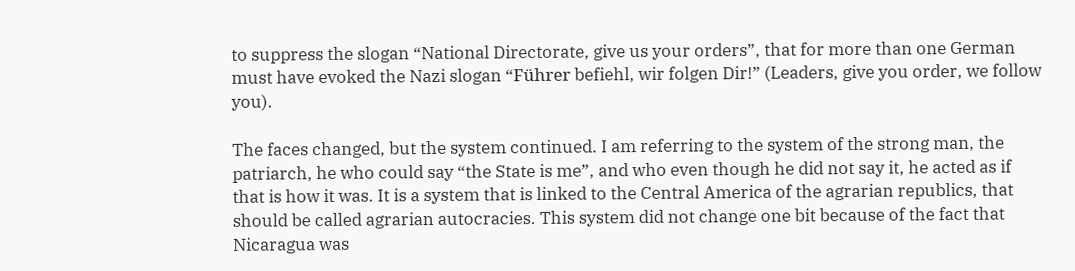to suppress the slogan “National Directorate, give us your orders”, that for more than one German must have evoked the Nazi slogan “Führer befiehl, wir folgen Dir!” (Leaders, give you order, we follow you).

The faces changed, but the system continued. I am referring to the system of the strong man, the patriarch, he who could say “the State is me”, and who even though he did not say it, he acted as if that is how it was. It is a system that is linked to the Central America of the agrarian republics, that should be called agrarian autocracies. This system did not change one bit because of the fact that Nicaragua was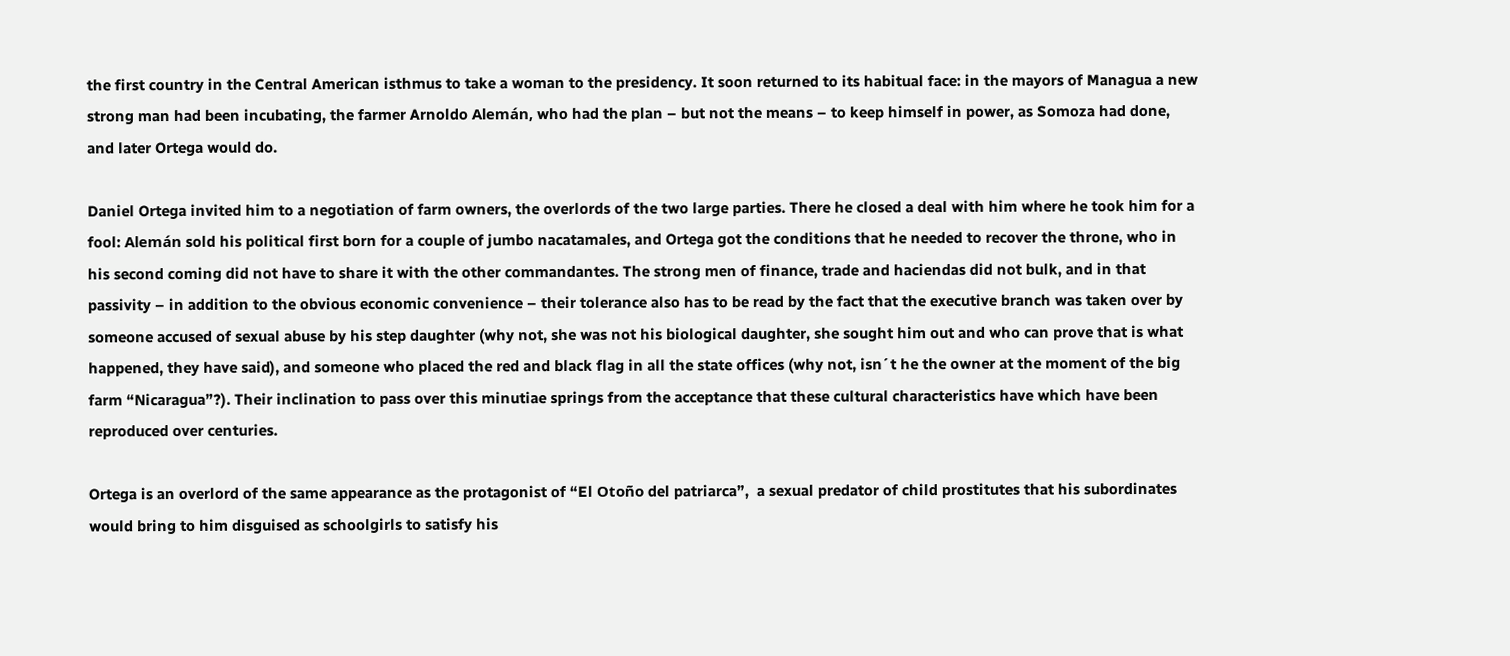the first country in the Central American isthmus to take a woman to the presidency. It soon returned to its habitual face: in the mayors of Managua a new strong man had been incubating, the farmer Arnoldo Alemán, who had the plan – but not the means – to keep himself in power, as Somoza had done, and later Ortega would do.

Daniel Ortega invited him to a negotiation of farm owners, the overlords of the two large parties. There he closed a deal with him where he took him for a fool: Alemán sold his political first born for a couple of jumbo nacatamales, and Ortega got the conditions that he needed to recover the throne, who in his second coming did not have to share it with the other commandantes. The strong men of finance, trade and haciendas did not bulk, and in that passivity – in addition to the obvious economic convenience – their tolerance also has to be read by the fact that the executive branch was taken over by someone accused of sexual abuse by his step daughter (why not, she was not his biological daughter, she sought him out and who can prove that is what happened, they have said), and someone who placed the red and black flag in all the state offices (why not, isn´t he the owner at the moment of the big farm “Nicaragua”?). Their inclination to pass over this minutiae springs from the acceptance that these cultural characteristics have which have been reproduced over centuries.

Ortega is an overlord of the same appearance as the protagonist of “El Otoño del patriarca”,  a sexual predator of child prostitutes that his subordinates would bring to him disguised as schoolgirls to satisfy his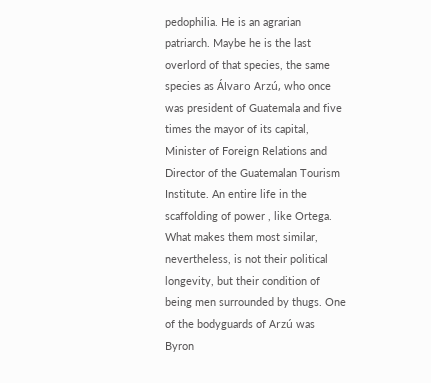pedophilia. He is an agrarian patriarch. Maybe he is the last overlord of that species, the same species as Álvaro Arzú, who once was president of Guatemala and five times the mayor of its capital, Minister of Foreign Relations and Director of the Guatemalan Tourism Institute. An entire life in the scaffolding of power , like Ortega. What makes them most similar, nevertheless, is not their political longevity, but their condition of being men surrounded by thugs. One of the bodyguards of Arzú was Byron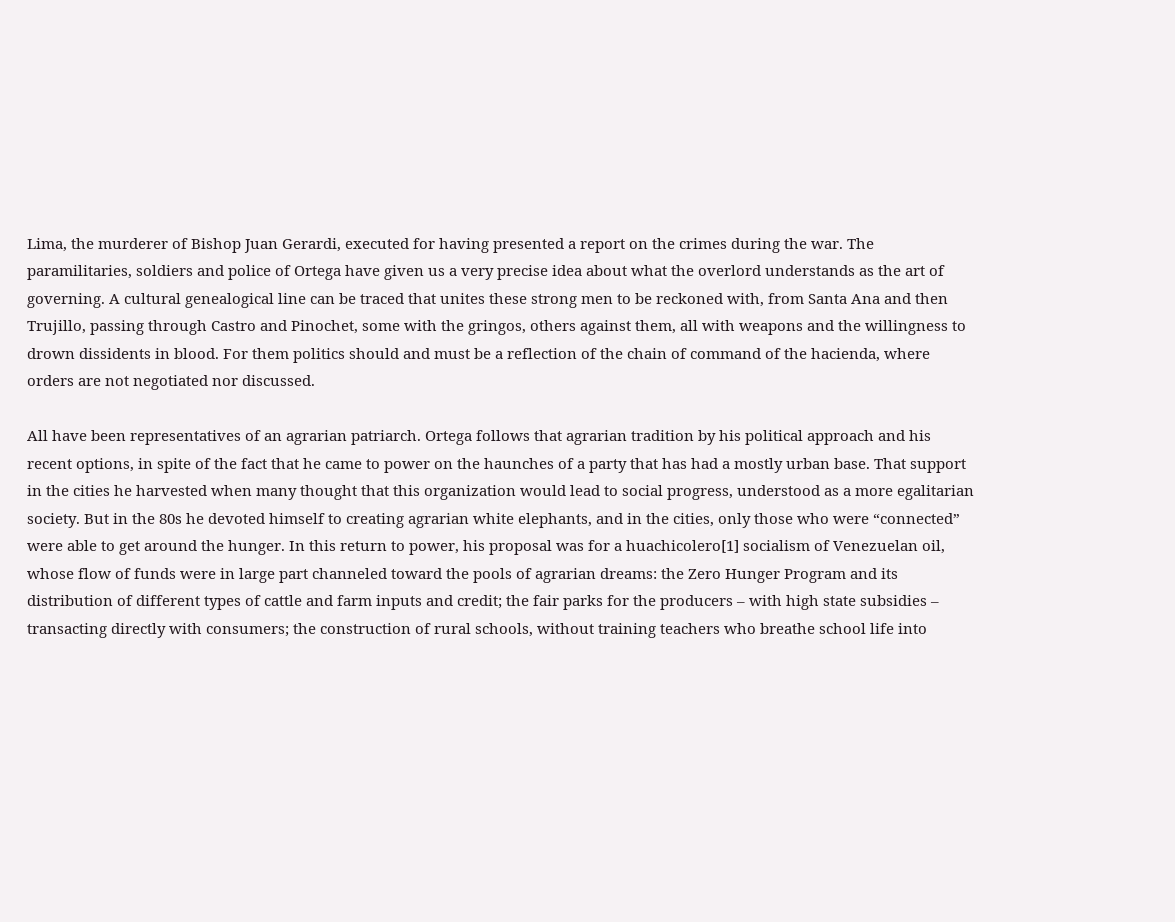Lima, the murderer of Bishop Juan Gerardi, executed for having presented a report on the crimes during the war. The paramilitaries, soldiers and police of Ortega have given us a very precise idea about what the overlord understands as the art of governing. A cultural genealogical line can be traced that unites these strong men to be reckoned with, from Santa Ana and then Trujillo, passing through Castro and Pinochet, some with the gringos, others against them, all with weapons and the willingness to drown dissidents in blood. For them politics should and must be a reflection of the chain of command of the hacienda, where orders are not negotiated nor discussed.

All have been representatives of an agrarian patriarch. Ortega follows that agrarian tradition by his political approach and his recent options, in spite of the fact that he came to power on the haunches of a party that has had a mostly urban base. That support in the cities he harvested when many thought that this organization would lead to social progress, understood as a more egalitarian society. But in the 80s he devoted himself to creating agrarian white elephants, and in the cities, only those who were “connected” were able to get around the hunger. In this return to power, his proposal was for a huachicolero[1] socialism of Venezuelan oil, whose flow of funds were in large part channeled toward the pools of agrarian dreams: the Zero Hunger Program and its distribution of different types of cattle and farm inputs and credit; the fair parks for the producers – with high state subsidies – transacting directly with consumers; the construction of rural schools, without training teachers who breathe school life into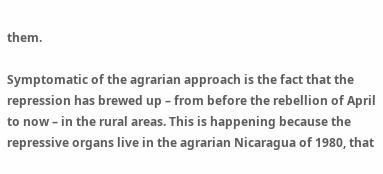them.

Symptomatic of the agrarian approach is the fact that the repression has brewed up – from before the rebellion of April to now – in the rural areas. This is happening because the repressive organs live in the agrarian Nicaragua of 1980, that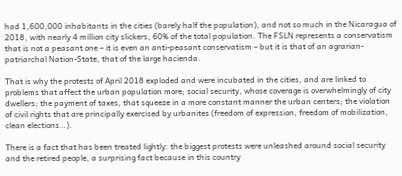had 1,600,000 inhabitants in the cities (barely half the population), and not so much in the Nicaragua of 2018, with nearly 4 million city slickers, 60% of the total population. The FSLN represents a conservatism that is not a peasant one – it is even an anti-peasant conservatism – but it is that of an agrarian-patriarchal Nation-State, that of the large hacienda.

That is why the protests of April 2018 exploded and were incubated in the cities, and are linked to problems that affect the urban population more; social security, whose coverage is overwhelmingly of city dwellers; the payment of taxes, that squeeze in a more constant manner the urban centers; the violation of civil rights that are principally exercised by urbanites (freedom of expression, freedom of mobilization, clean elections…).

There is a fact that has been treated lightly: the biggest protests were unleashed around social security and the retired people, a surprising fact because in this country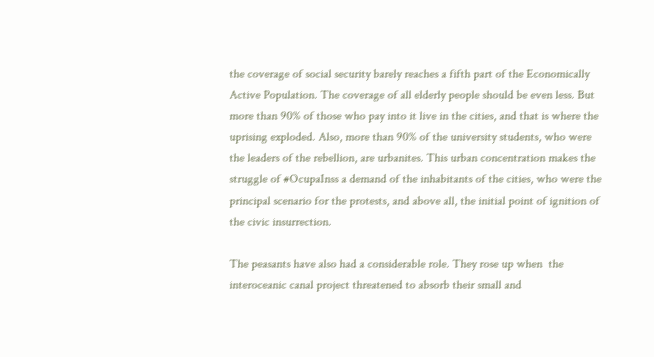the coverage of social security barely reaches a fifth part of the Economically Active Population. The coverage of all elderly people should be even less. But more than 90% of those who pay into it live in the cities, and that is where the uprising exploded. Also, more than 90% of the university students, who were the leaders of the rebellion, are urbanites. This urban concentration makes the struggle of #OcupaInss a demand of the inhabitants of the cities, who were the principal scenario for the protests, and above all, the initial point of ignition of the civic insurrection.

The peasants have also had a considerable role. They rose up when  the interoceanic canal project threatened to absorb their small and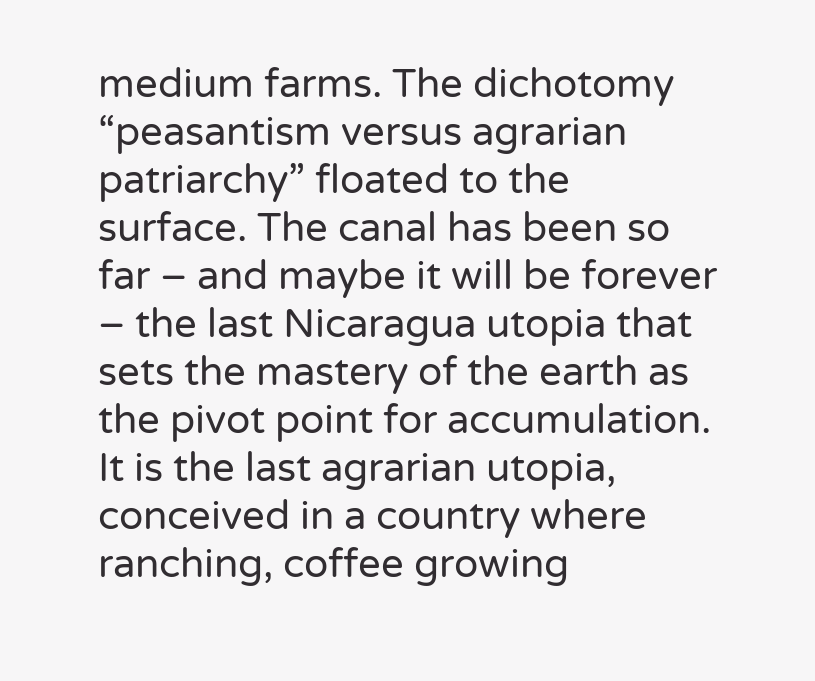medium farms. The dichotomy “peasantism versus agrarian patriarchy” floated to the surface. The canal has been so far – and maybe it will be forever – the last Nicaragua utopia that sets the mastery of the earth as the pivot point for accumulation. It is the last agrarian utopia, conceived in a country where ranching, coffee growing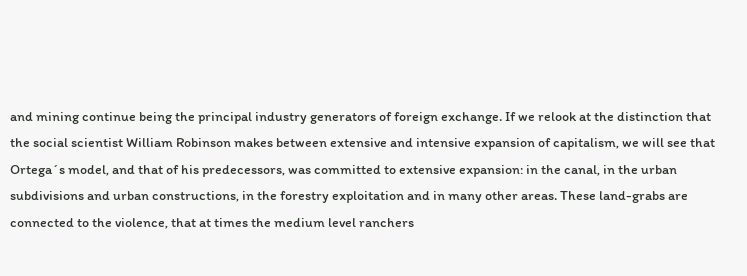and mining continue being the principal industry generators of foreign exchange. If we relook at the distinction that the social scientist William Robinson makes between extensive and intensive expansion of capitalism, we will see that Ortega´s model, and that of his predecessors, was committed to extensive expansion: in the canal, in the urban subdivisions and urban constructions, in the forestry exploitation and in many other areas. These land-grabs are connected to the violence, that at times the medium level ranchers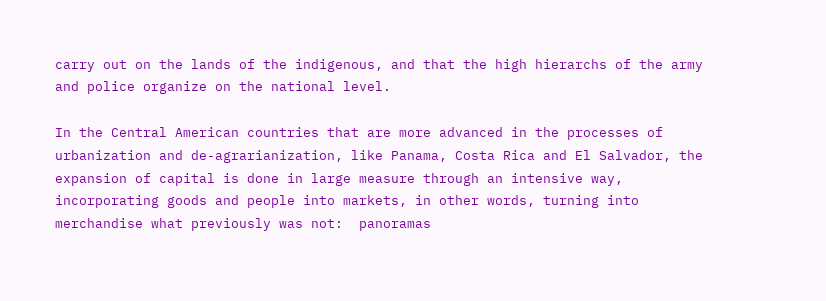carry out on the lands of the indigenous, and that the high hierarchs of the army and police organize on the national level.

In the Central American countries that are more advanced in the processes of urbanization and de-agrarianization, like Panama, Costa Rica and El Salvador, the expansion of capital is done in large measure through an intensive way, incorporating goods and people into markets, in other words, turning into merchandise what previously was not:  panoramas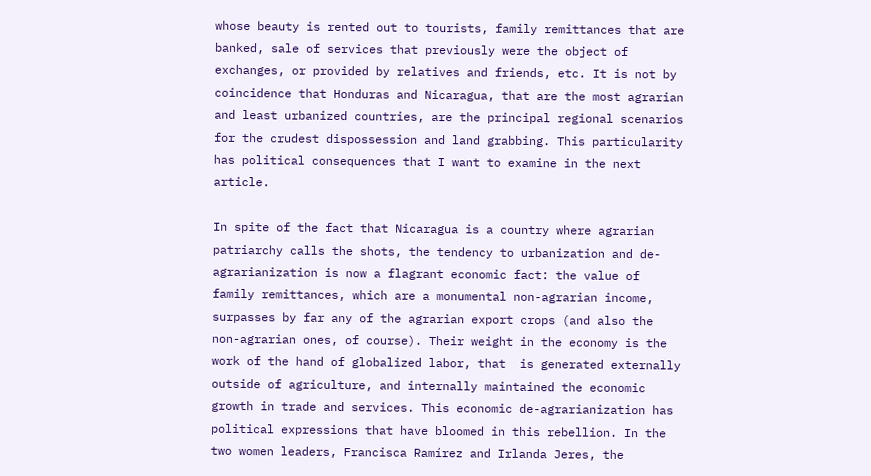whose beauty is rented out to tourists, family remittances that are banked, sale of services that previously were the object of exchanges, or provided by relatives and friends, etc. It is not by coincidence that Honduras and Nicaragua, that are the most agrarian and least urbanized countries, are the principal regional scenarios for the crudest dispossession and land grabbing. This particularity has political consequences that I want to examine in the next article.

In spite of the fact that Nicaragua is a country where agrarian patriarchy calls the shots, the tendency to urbanization and de-agrarianization is now a flagrant economic fact: the value of family remittances, which are a monumental non-agrarian income, surpasses by far any of the agrarian export crops (and also the non-agrarian ones, of course). Their weight in the economy is the work of the hand of globalized labor, that  is generated externally outside of agriculture, and internally maintained the economic growth in trade and services. This economic de-agrarianization has political expressions that have bloomed in this rebellion. In the two women leaders, Francisca Ramírez and Irlanda Jeres, the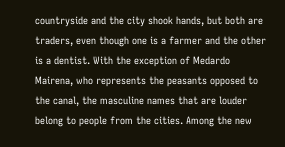countryside and the city shook hands, but both are traders, even though one is a farmer and the other is a dentist. With the exception of Medardo Mairena, who represents the peasants opposed to the canal, the masculine names that are louder belong to people from the cities. Among the new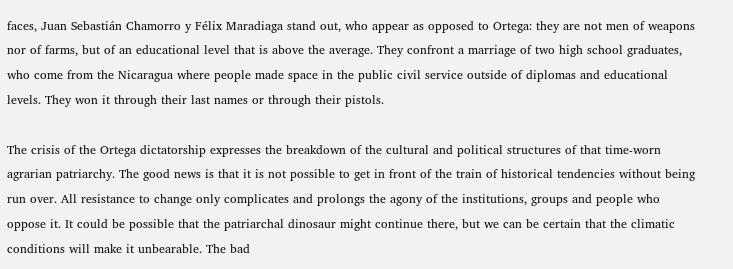faces, Juan Sebastián Chamorro y Félix Maradiaga stand out, who appear as opposed to Ortega: they are not men of weapons nor of farms, but of an educational level that is above the average. They confront a marriage of two high school graduates, who come from the Nicaragua where people made space in the public civil service outside of diplomas and educational levels. They won it through their last names or through their pistols.

The crisis of the Ortega dictatorship expresses the breakdown of the cultural and political structures of that time-worn agrarian patriarchy. The good news is that it is not possible to get in front of the train of historical tendencies without being run over. All resistance to change only complicates and prolongs the agony of the institutions, groups and people who oppose it. It could be possible that the patriarchal dinosaur might continue there, but we can be certain that the climatic conditions will make it unbearable. The bad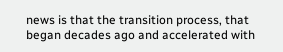news is that the transition process, that began decades ago and accelerated with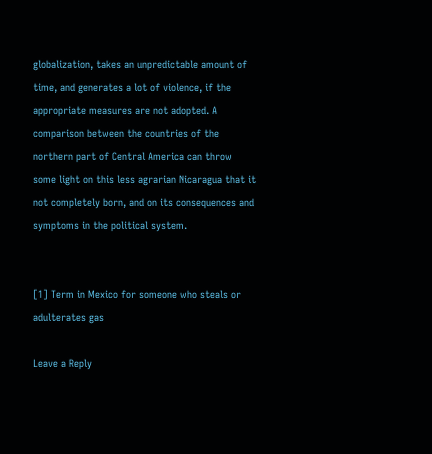globalization, takes an unpredictable amount of time, and generates a lot of violence, if the appropriate measures are not adopted. A comparison between the countries of the northern part of Central America can throw some light on this less agrarian Nicaragua that it not completely born, and on its consequences and symptoms in the political system.


[1] Term in Mexico for someone who steals or adulterates gas

Leave a Reply